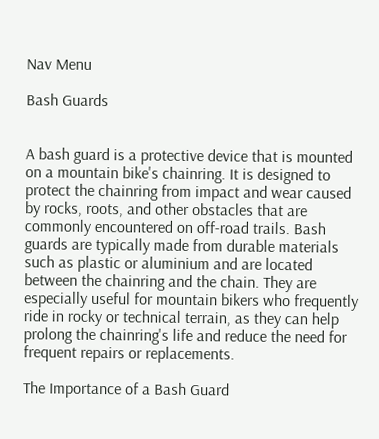Nav Menu

Bash Guards


A bash guard is a protective device that is mounted on a mountain bike's chainring. It is designed to protect the chainring from impact and wear caused by rocks, roots, and other obstacles that are commonly encountered on off-road trails. Bash guards are typically made from durable materials such as plastic or aluminium and are located between the chainring and the chain. They are especially useful for mountain bikers who frequently ride in rocky or technical terrain, as they can help prolong the chainring's life and reduce the need for frequent repairs or replacements.

The Importance of a Bash Guard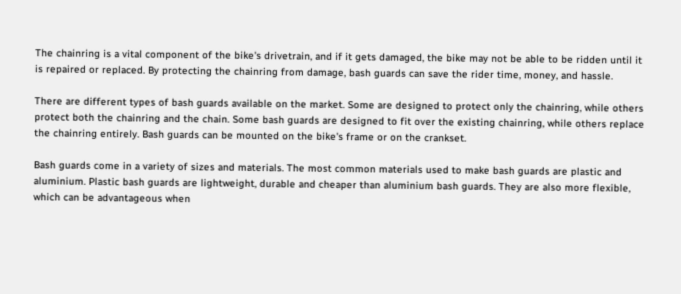The chainring is a vital component of the bike's drivetrain, and if it gets damaged, the bike may not be able to be ridden until it is repaired or replaced. By protecting the chainring from damage, bash guards can save the rider time, money, and hassle.

There are different types of bash guards available on the market. Some are designed to protect only the chainring, while others protect both the chainring and the chain. Some bash guards are designed to fit over the existing chainring, while others replace the chainring entirely. Bash guards can be mounted on the bike's frame or on the crankset.

Bash guards come in a variety of sizes and materials. The most common materials used to make bash guards are plastic and aluminium. Plastic bash guards are lightweight, durable and cheaper than aluminium bash guards. They are also more flexible, which can be advantageous when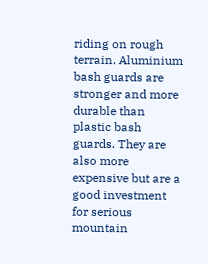riding on rough terrain. Aluminium bash guards are stronger and more durable than plastic bash guards. They are also more expensive but are a good investment for serious mountain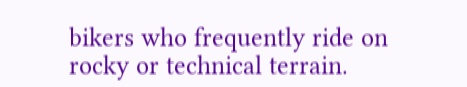bikers who frequently ride on rocky or technical terrain.